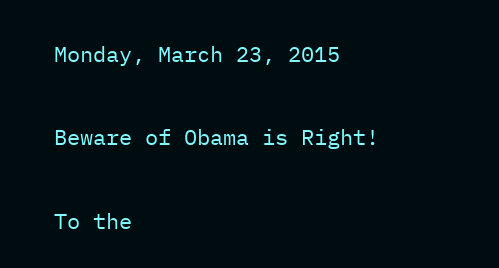Monday, March 23, 2015

Beware of Obama is Right!

To the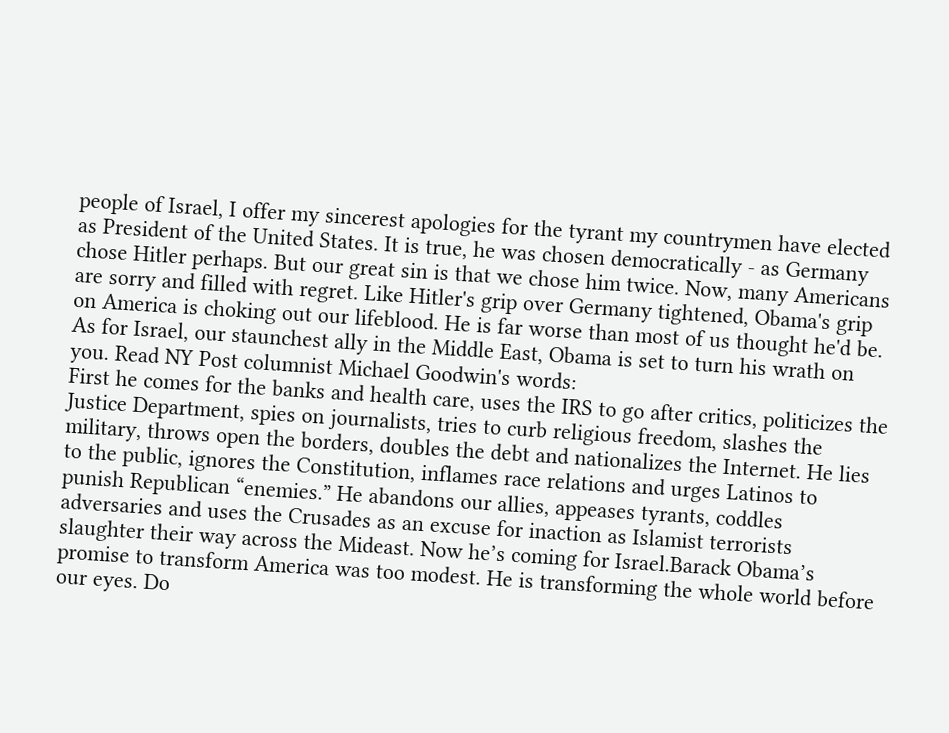people of Israel, I offer my sincerest apologies for the tyrant my countrymen have elected as President of the United States. It is true, he was chosen democratically - as Germany chose Hitler perhaps. But our great sin is that we chose him twice. Now, many Americans are sorry and filled with regret. Like Hitler's grip over Germany tightened, Obama's grip on America is choking out our lifeblood. He is far worse than most of us thought he'd be. As for Israel, our staunchest ally in the Middle East, Obama is set to turn his wrath on you. Read NY Post columnist Michael Goodwin's words:
First he comes for the banks and health care, uses the IRS to go after critics, politicizes the Justice Department, spies on journalists, tries to curb religious freedom, slashes the military, throws open the borders, doubles the debt and nationalizes the Internet. He lies to the public, ignores the Constitution, inflames race relations and urges Latinos to punish Republican “enemies.” He abandons our allies, appeases tyrants, coddles adversaries and uses the Crusades as an excuse for inaction as Islamist terrorists slaughter their way across the Mideast. Now he’s coming for Israel.Barack Obama’s promise to transform America was too modest. He is transforming the whole world before our eyes. Do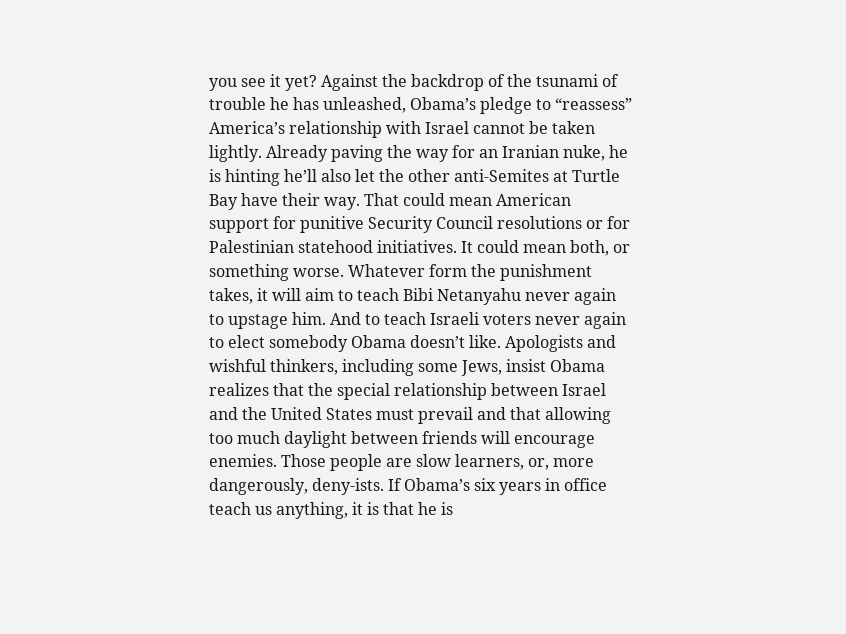you see it yet? Against the backdrop of the tsunami of trouble he has unleashed, Obama’s pledge to “reassess” America’s relationship with Israel cannot be taken lightly. Already paving the way for an Iranian nuke, he is hinting he’ll also let the other anti-Semites at Turtle Bay have their way. That could mean American support for punitive Security Council resolutions or for Palestinian statehood initiatives. It could mean both, or something worse. Whatever form the punishment takes, it will aim to teach Bibi Netanyahu never again to upstage him. And to teach Israeli voters never again to elect somebody Obama doesn’t like. Apologists and wishful thinkers, including some Jews, insist Obama realizes that the special relationship between Israel and the United States must prevail and that allowing too much daylight between friends will encourage enemies. Those people are slow learners, or, more dangerously, deny-ists. If Obama’s six years in office teach us anything, it is that he is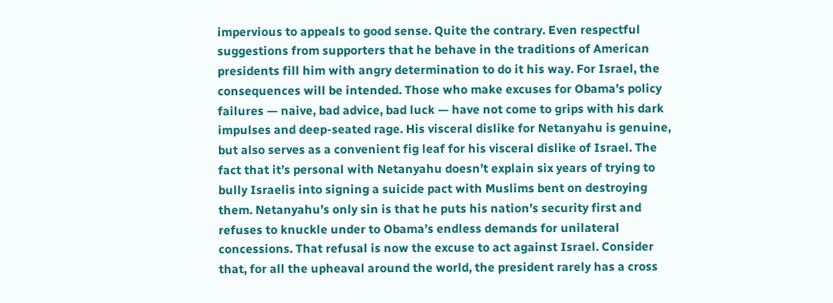impervious to appeals to good sense. Quite the contrary. Even respectful suggestions from supporters that he behave in the traditions of American presidents fill him with angry determination to do it his way. For Israel, the consequences will be intended. Those who make excuses for Obama’s policy failures — naive, bad advice, bad luck — have not come to grips with his dark impulses and deep-seated rage. His visceral dislike for Netanyahu is genuine, but also serves as a convenient fig leaf for his visceral dislike of Israel. The fact that it’s personal with Netanyahu doesn’t explain six years of trying to bully Israelis into signing a suicide pact with Muslims bent on destroying them. Netanyahu’s only sin is that he puts his nation’s security first and refuses to knuckle under to Obama’s endless demands for unilateral concessions. That refusal is now the excuse to act against Israel. Consider that, for all the upheaval around the world, the president rarely has a cross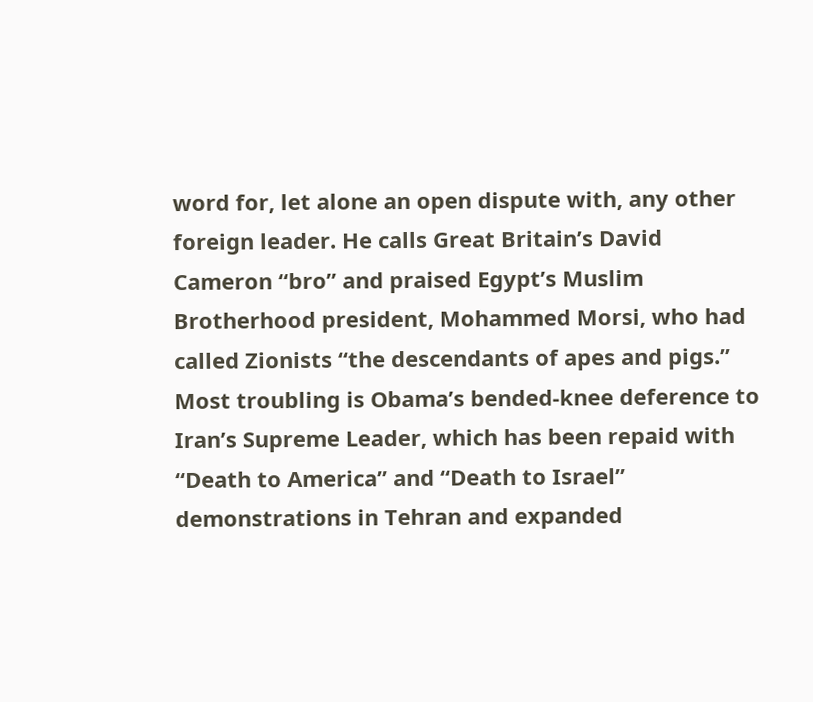word for, let alone an open dispute with, any other foreign leader. He calls Great Britain’s David Cameron “bro” and praised Egypt’s Muslim Brotherhood president, Mohammed Morsi, who had called Zionists “the descendants of apes and pigs.” Most troubling is Obama’s bended-knee deference to Iran’s Supreme Leader, which has been repaid with “Death to America” and “Death to Israel” demonstrations in Tehran and expanded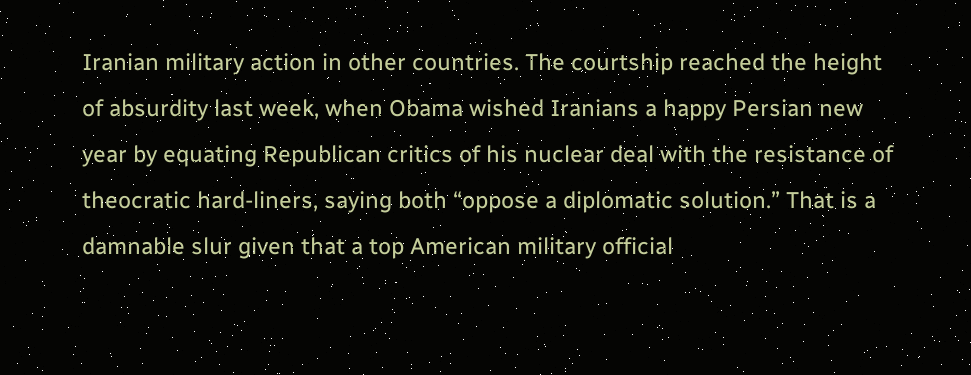Iranian military action in other countries. The courtship reached the height of absurdity last week, when Obama wished Iranians a happy Persian new year by equating Republican critics of his nuclear deal with the resistance of theocratic hard-liners, saying both “oppose a diplomatic solution.” That is a damnable slur given that a top American military official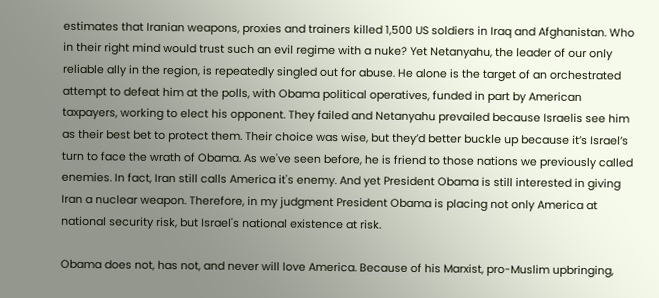estimates that Iranian weapons, proxies and trainers killed 1,500 US soldiers in Iraq and Afghanistan. Who in their right mind would trust such an evil regime with a nuke? Yet Netanyahu, the leader of our only reliable ally in the region, is repeatedly singled out for abuse. He alone is the target of an orchestrated attempt to defeat him at the polls, with Obama political operatives, funded in part by American taxpayers, working to elect his opponent. They failed and Netanyahu prevailed because Israelis see him as their best bet to protect them. Their choice was wise, but they’d better buckle up because it’s Israel’s turn to face the wrath of Obama. As we've seen before, he is friend to those nations we previously called enemies. In fact, Iran still calls America it's enemy. And yet President Obama is still interested in giving Iran a nuclear weapon. Therefore, in my judgment President Obama is placing not only America at national security risk, but Israel's national existence at risk.

Obama does not, has not, and never will love America. Because of his Marxist, pro-Muslim upbringing,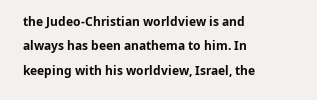the Judeo-Christian worldview is and always has been anathema to him. In keeping with his worldview, Israel, the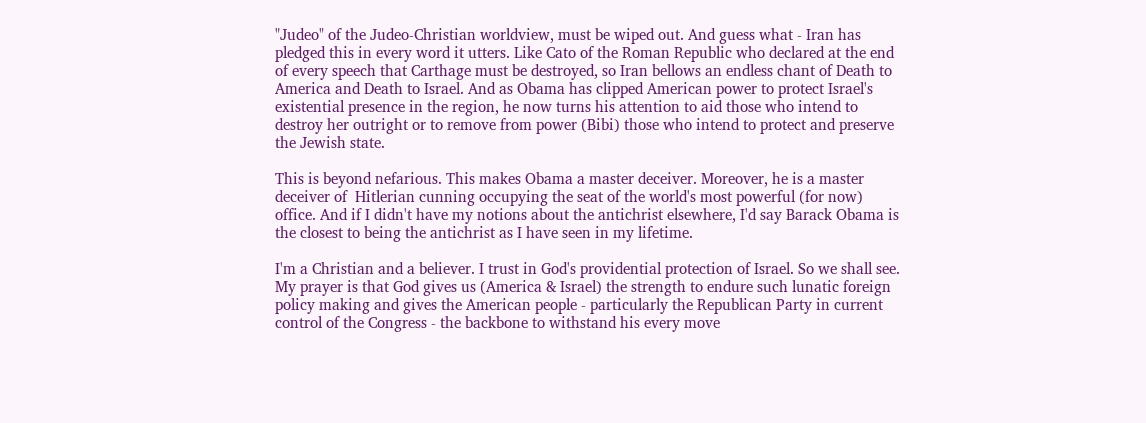"Judeo" of the Judeo-Christian worldview, must be wiped out. And guess what - Iran has pledged this in every word it utters. Like Cato of the Roman Republic who declared at the end of every speech that Carthage must be destroyed, so Iran bellows an endless chant of Death to America and Death to Israel. And as Obama has clipped American power to protect Israel's existential presence in the region, he now turns his attention to aid those who intend to destroy her outright or to remove from power (Bibi) those who intend to protect and preserve the Jewish state.

This is beyond nefarious. This makes Obama a master deceiver. Moreover, he is a master deceiver of  Hitlerian cunning occupying the seat of the world's most powerful (for now) office. And if I didn't have my notions about the antichrist elsewhere, I'd say Barack Obama is the closest to being the antichrist as I have seen in my lifetime.

I'm a Christian and a believer. I trust in God's providential protection of Israel. So we shall see. My prayer is that God gives us (America & Israel) the strength to endure such lunatic foreign policy making and gives the American people - particularly the Republican Party in current control of the Congress - the backbone to withstand his every move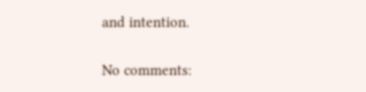and intention.

No comments: